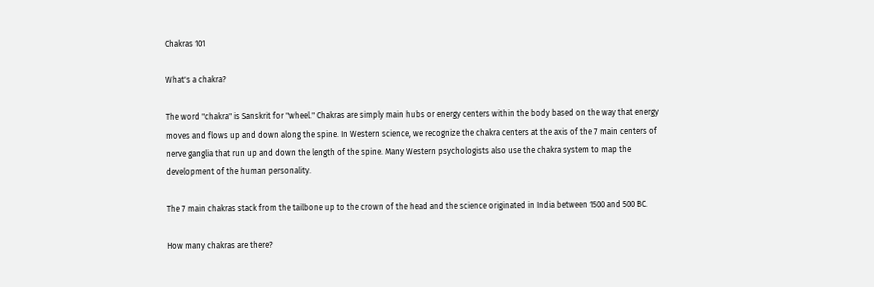Chakras 101

What's a chakra?

The word "chakra" is Sanskrit for "wheel." Chakras are simply main hubs or energy centers within the body based on the way that energy moves and flows up and down along the spine. In Western science, we recognize the chakra centers at the axis of the 7 main centers of nerve ganglia that run up and down the length of the spine. Many Western psychologists also use the chakra system to map the development of the human personality.

The 7 main chakras stack from the tailbone up to the crown of the head and the science originated in India between 1500 and 500 BC.

How many chakras are there?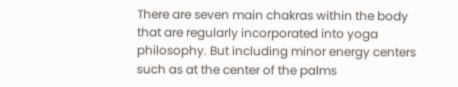There are seven main chakras within the body that are regularly incorporated into yoga philosophy. But including minor energy centers such as at the center of the palms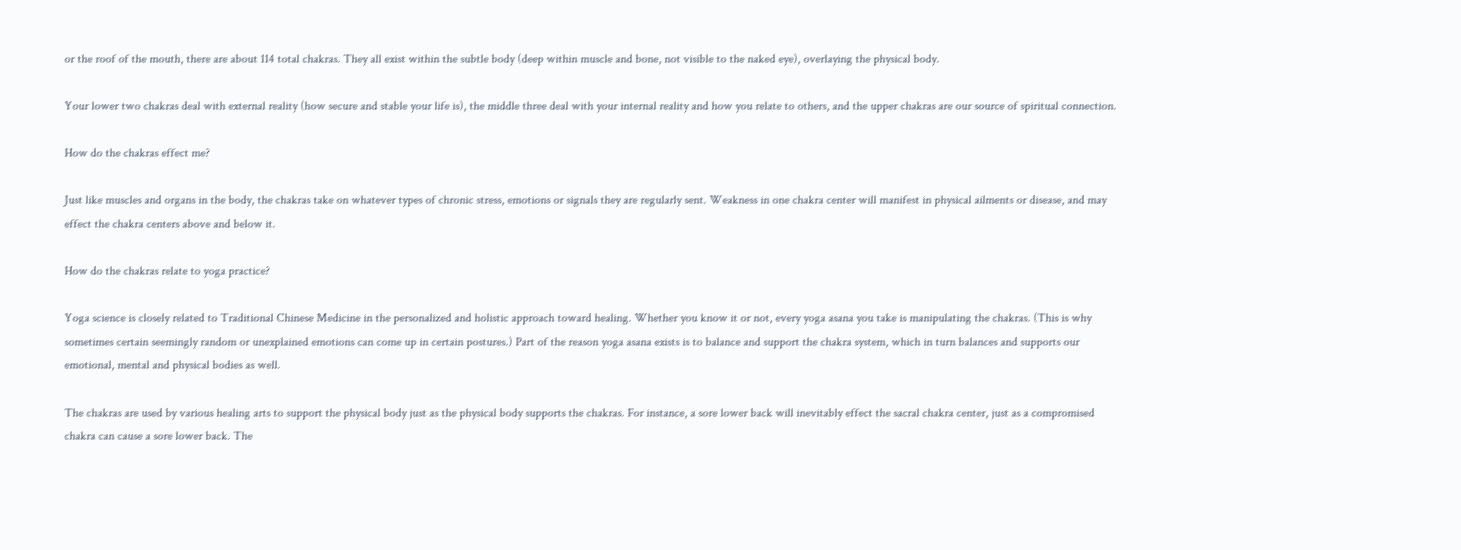or the roof of the mouth, there are about 114 total chakras. They all exist within the subtle body (deep within muscle and bone, not visible to the naked eye), overlaying the physical body.

Your lower two chakras deal with external reality (how secure and stable your life is), the middle three deal with your internal reality and how you relate to others, and the upper chakras are our source of spiritual connection.

How do the chakras effect me?

Just like muscles and organs in the body, the chakras take on whatever types of chronic stress, emotions or signals they are regularly sent. Weakness in one chakra center will manifest in physical ailments or disease, and may effect the chakra centers above and below it.

How do the chakras relate to yoga practice?

Yoga science is closely related to Traditional Chinese Medicine in the personalized and holistic approach toward healing. Whether you know it or not, every yoga asana you take is manipulating the chakras. (This is why sometimes certain seemingly random or unexplained emotions can come up in certain postures.) Part of the reason yoga asana exists is to balance and support the chakra system, which in turn balances and supports our emotional, mental and physical bodies as well.

The chakras are used by various healing arts to support the physical body just as the physical body supports the chakras. For instance, a sore lower back will inevitably effect the sacral chakra center, just as a compromised chakra can cause a sore lower back. The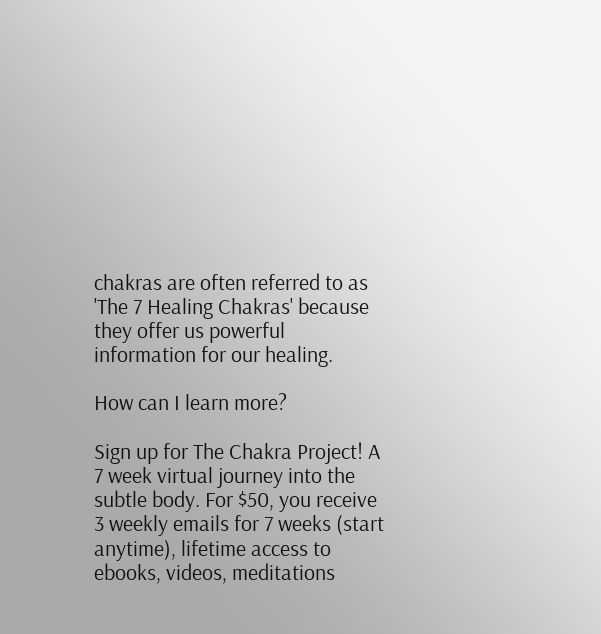chakras are often referred to as 'The 7 Healing Chakras' because they offer us powerful information for our healing.

How can I learn more?

Sign up for The Chakra Project! A 7 week virtual journey into the subtle body. For $50, you receive 3 weekly emails for 7 weeks (start anytime), lifetime access to ebooks, videos, meditations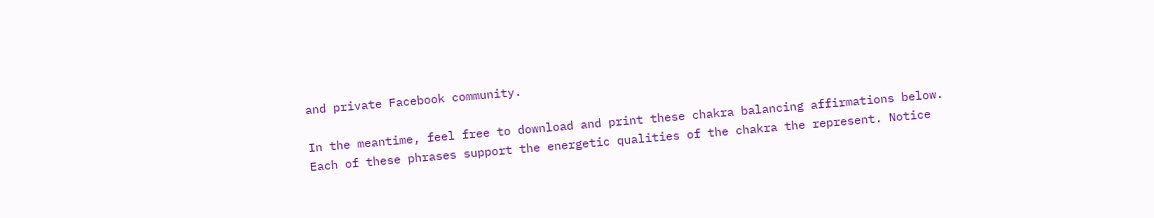and private Facebook community.

In the meantime, feel free to download and print these chakra balancing affirmations below. Each of these phrases support the energetic qualities of the chakra the represent. Notice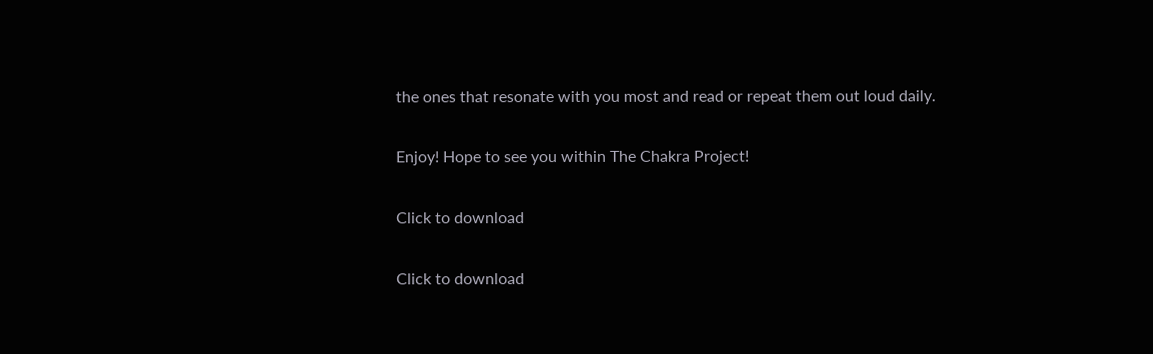the ones that resonate with you most and read or repeat them out loud daily.

Enjoy! Hope to see you within The Chakra Project!

Click to download

Click to download